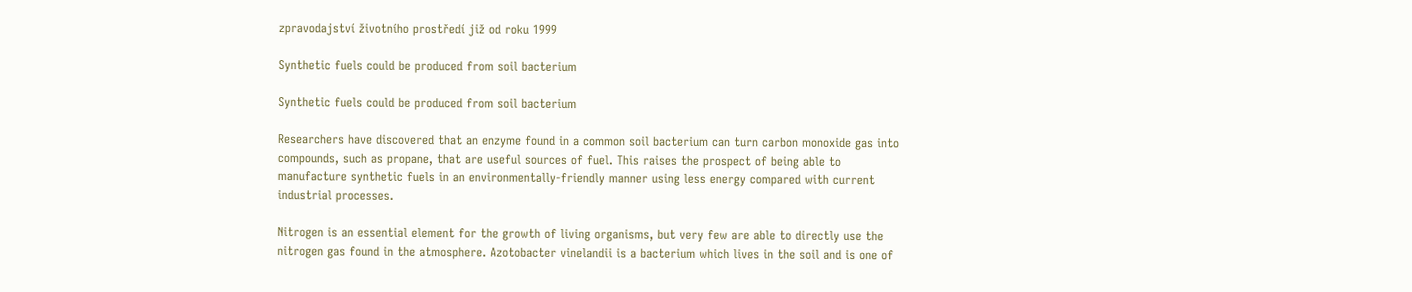zpravodajství životního prostředí již od roku 1999

Synthetic fuels could be produced from soil bacterium

Synthetic fuels could be produced from soil bacterium

Researchers have discovered that an enzyme found in a common soil bacterium can turn carbon monoxide gas into compounds, such as propane, that are useful sources of fuel. This raises the prospect of being able to manufacture synthetic fuels in an environmentally-friendly manner using less energy compared with current industrial processes.

Nitrogen is an essential element for the growth of living organisms, but very few are able to directly use the nitrogen gas found in the atmosphere. Azotobacter vinelandii is a bacterium which lives in the soil and is one of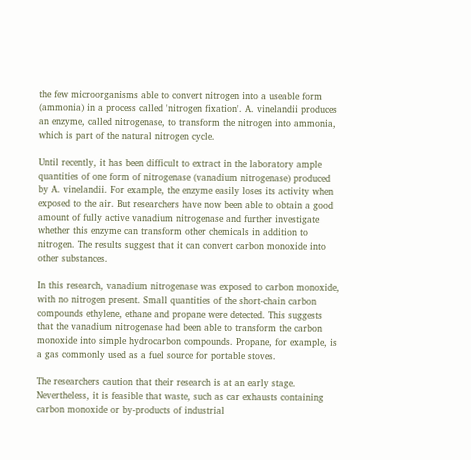the few microorganisms able to convert nitrogen into a useable form (ammonia) in a process called 'nitrogen fixation'. A. vinelandii produces an enzyme, called nitrogenase, to transform the nitrogen into ammonia, which is part of the natural nitrogen cycle.

Until recently, it has been difficult to extract in the laboratory ample quantities of one form of nitrogenase (vanadium nitrogenase) produced by A. vinelandii. For example, the enzyme easily loses its activity when exposed to the air. But researchers have now been able to obtain a good amount of fully active vanadium nitrogenase and further investigate whether this enzyme can transform other chemicals in addition to nitrogen. The results suggest that it can convert carbon monoxide into other substances.

In this research, vanadium nitrogenase was exposed to carbon monoxide, with no nitrogen present. Small quantities of the short-chain carbon compounds ethylene, ethane and propane were detected. This suggests that the vanadium nitrogenase had been able to transform the carbon monoxide into simple hydrocarbon compounds. Propane, for example, is a gas commonly used as a fuel source for portable stoves.

The researchers caution that their research is at an early stage. Nevertheless, it is feasible that waste, such as car exhausts containing carbon monoxide or by-products of industrial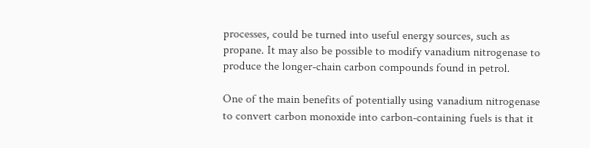processes, could be turned into useful energy sources, such as propane. It may also be possible to modify vanadium nitrogenase to produce the longer-chain carbon compounds found in petrol.

One of the main benefits of potentially using vanadium nitrogenase to convert carbon monoxide into carbon-containing fuels is that it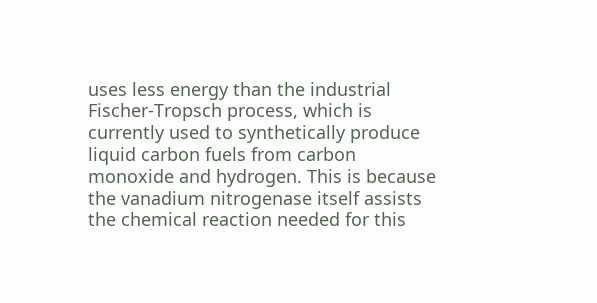uses less energy than the industrial Fischer-Tropsch process, which is currently used to synthetically produce liquid carbon fuels from carbon monoxide and hydrogen. This is because the vanadium nitrogenase itself assists the chemical reaction needed for this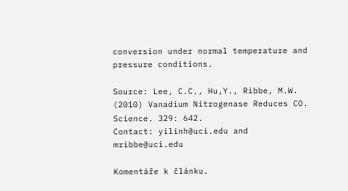conversion under normal temperature and pressure conditions.

Source: Lee, C.C., Hu,Y., Ribbe, M.W. (2010) Vanadium Nitrogenase Reduces CO. Science. 329: 642.
Contact: yilinh@uci.edu and mribbe@uci.edu

Komentáře k článku.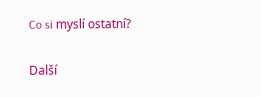Co si myslí ostatní?

Další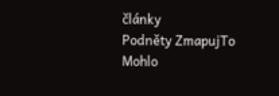články
Podněty ZmapujTo
Mohlo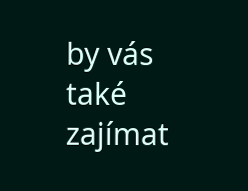by vás také zajímat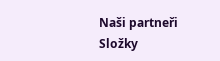Naši partneři
Složky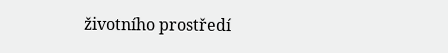životního prostředí